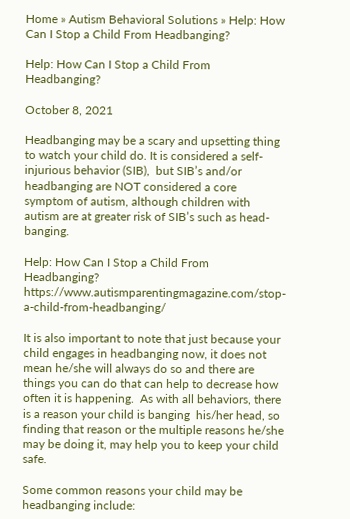Home » Autism Behavioral Solutions » Help: How Can I Stop a Child From Headbanging?

Help: How Can I Stop a Child From Headbanging?

October 8, 2021

Headbanging may be a scary and upsetting thing to watch your child do. It is considered a self-injurious behavior (SIB),  but SIB’s and/or headbanging are NOT considered a core symptom of autism, although children with autism are at greater risk of SIB’s such as head-banging.

Help: How Can I Stop a Child From Headbanging? https://www.autismparentingmagazine.com/stop-a-child-from-headbanging/

It is also important to note that just because your child engages in headbanging now, it does not mean he/she will always do so and there are things you can do that can help to decrease how often it is happening.  As with all behaviors, there is a reason your child is banging  his/her head, so finding that reason or the multiple reasons he/she may be doing it, may help you to keep your child safe.

Some common reasons your child may be headbanging include: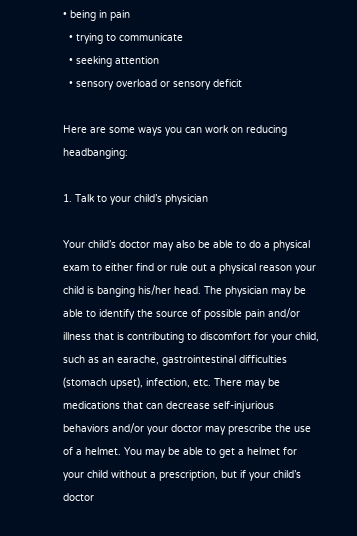• being in pain
  • trying to communicate
  • seeking attention
  • sensory overload or sensory deficit

Here are some ways you can work on reducing headbanging:

1. Talk to your child’s physician

Your child’s doctor may also be able to do a physical exam to either find or rule out a physical reason your child is banging his/her head. The physician may be able to identify the source of possible pain and/or illness that is contributing to discomfort for your child, such as an earache, gastrointestinal difficulties (stomach upset), infection, etc. There may be medications that can decrease self-injurious behaviors and/or your doctor may prescribe the use of a helmet. You may be able to get a helmet for your child without a prescription, but if your child’s doctor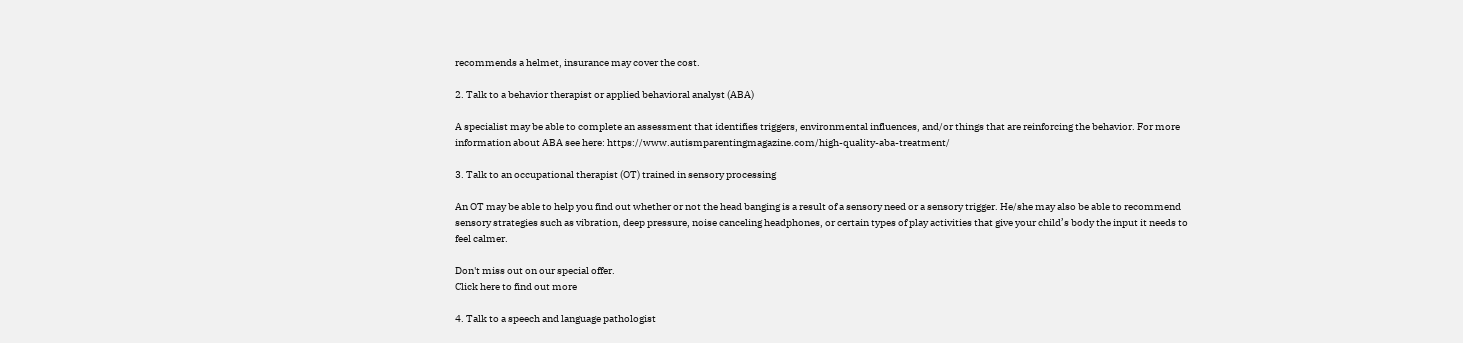recommends a helmet, insurance may cover the cost.

2. Talk to a behavior therapist or applied behavioral analyst (ABA)

A specialist may be able to complete an assessment that identifies triggers, environmental influences, and/or things that are reinforcing the behavior. For more information about ABA see here: https://www.autismparentingmagazine.com/high-quality-aba-treatment/

3. Talk to an occupational therapist (OT) trained in sensory processing

An OT may be able to help you find out whether or not the head banging is a result of a sensory need or a sensory trigger. He/she may also be able to recommend sensory strategies such as vibration, deep pressure, noise canceling headphones, or certain types of play activities that give your child’s body the input it needs to feel calmer.

Don't miss out on our special offer.
Click here to find out more

4. Talk to a speech and language pathologist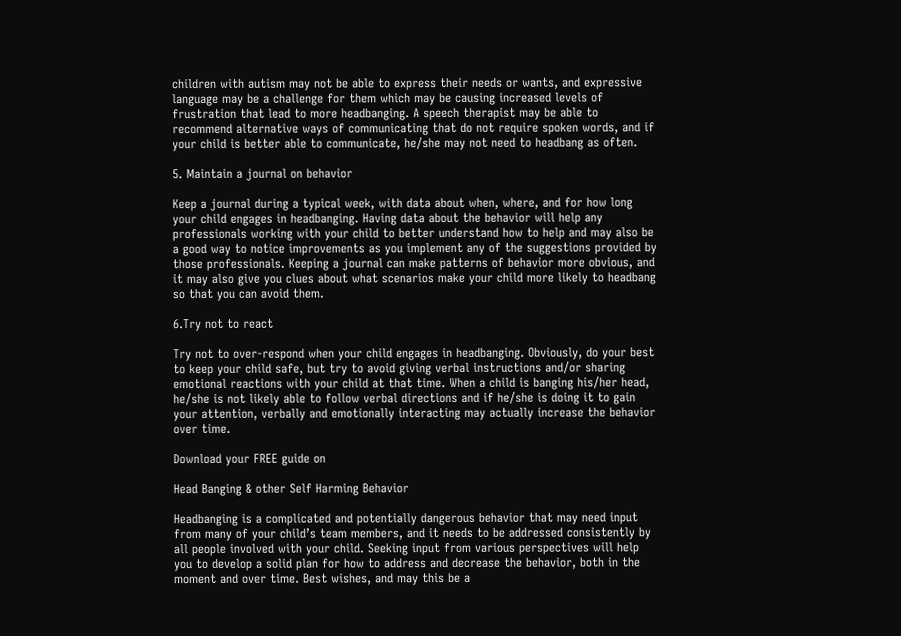children with autism may not be able to express their needs or wants, and expressive language may be a challenge for them which may be causing increased levels of frustration that lead to more headbanging. A speech therapist may be able to recommend alternative ways of communicating that do not require spoken words, and if your child is better able to communicate, he/she may not need to headbang as often.

5. Maintain a journal on behavior

Keep a journal during a typical week, with data about when, where, and for how long your child engages in headbanging. Having data about the behavior will help any professionals working with your child to better understand how to help and may also be a good way to notice improvements as you implement any of the suggestions provided by those professionals. Keeping a journal can make patterns of behavior more obvious, and it may also give you clues about what scenarios make your child more likely to headbang so that you can avoid them.

6.Try not to react

Try not to over-respond when your child engages in headbanging. Obviously, do your best to keep your child safe, but try to avoid giving verbal instructions and/or sharing emotional reactions with your child at that time. When a child is banging his/her head, he/she is not likely able to follow verbal directions and if he/she is doing it to gain your attention, verbally and emotionally interacting may actually increase the behavior over time.

Download your FREE guide on

Head Banging & other Self Harming Behavior

Headbanging is a complicated and potentially dangerous behavior that may need input from many of your child’s team members, and it needs to be addressed consistently by all people involved with your child. Seeking input from various perspectives will help you to develop a solid plan for how to address and decrease the behavior, both in the moment and over time. Best wishes, and may this be a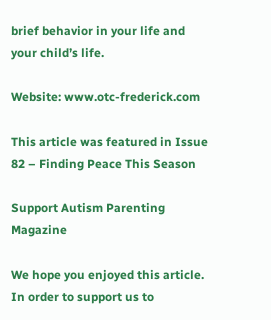brief behavior in your life and your child’s life.

Website: www.otc-frederick.com

This article was featured in Issue 82 – Finding Peace This Season

Support Autism Parenting Magazine

We hope you enjoyed this article. In order to support us to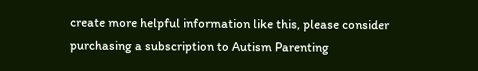create more helpful information like this, please consider purchasing a subscription to Autism Parenting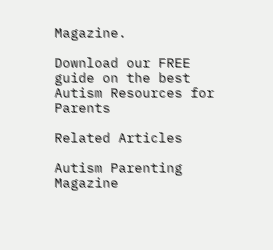Magazine.

Download our FREE guide on the best Autism Resources for Parents

Related Articles

Autism Parenting Magazine